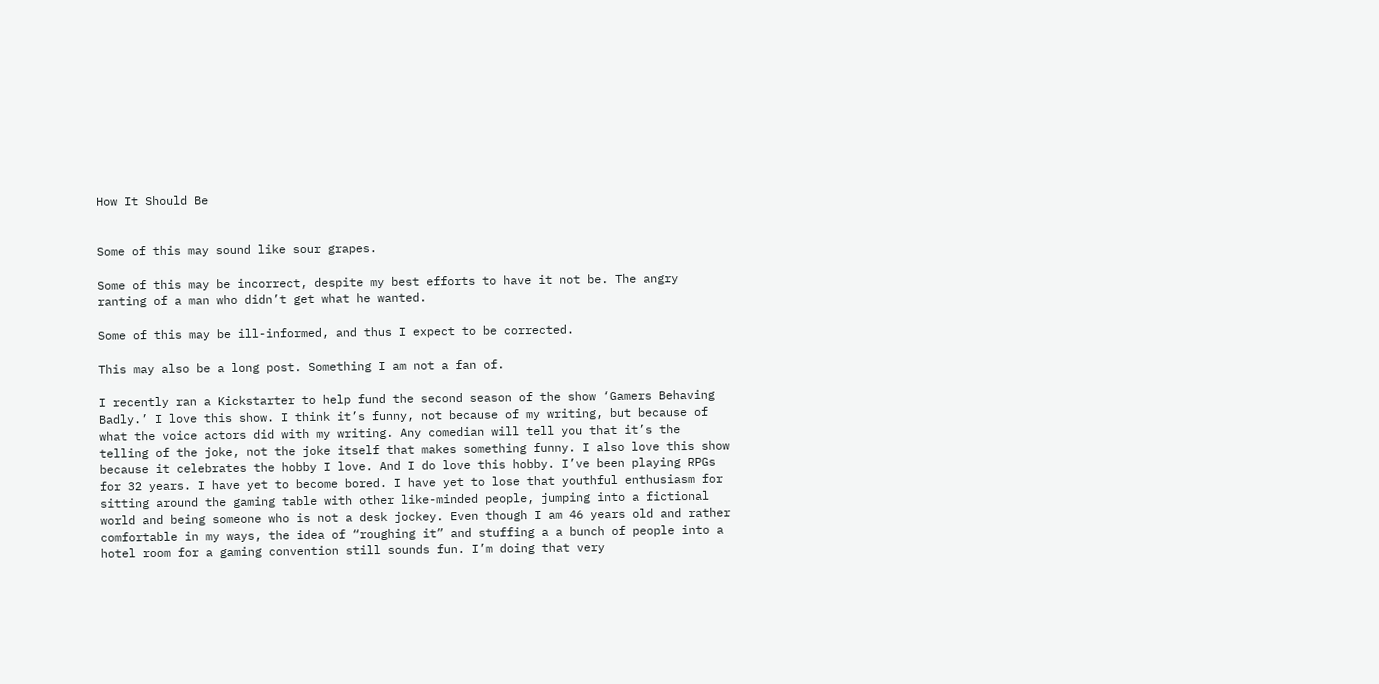How It Should Be


Some of this may sound like sour grapes.

Some of this may be incorrect, despite my best efforts to have it not be. The angry ranting of a man who didn’t get what he wanted.

Some of this may be ill-informed, and thus I expect to be corrected.

This may also be a long post. Something I am not a fan of.

I recently ran a Kickstarter to help fund the second season of the show ‘Gamers Behaving Badly.’ I love this show. I think it’s funny, not because of my writing, but because of what the voice actors did with my writing. Any comedian will tell you that it’s the telling of the joke, not the joke itself that makes something funny. I also love this show because it celebrates the hobby I love. And I do love this hobby. I’ve been playing RPGs for 32 years. I have yet to become bored. I have yet to lose that youthful enthusiasm for sitting around the gaming table with other like-minded people, jumping into a fictional world and being someone who is not a desk jockey. Even though I am 46 years old and rather comfortable in my ways, the idea of “roughing it” and stuffing a a bunch of people into a hotel room for a gaming convention still sounds fun. I’m doing that very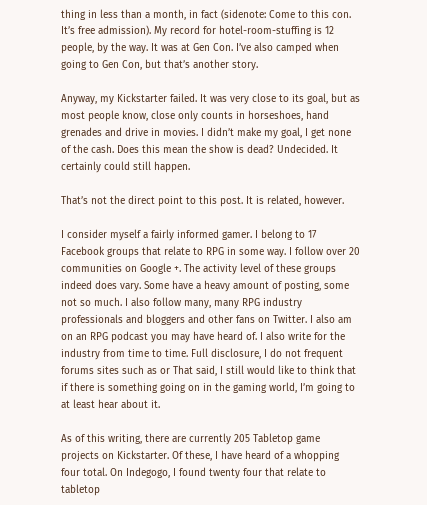thing in less than a month, in fact (sidenote: Come to this con. It’s free admission). My record for hotel-room-stuffing is 12 people, by the way. It was at Gen Con. I’ve also camped when going to Gen Con, but that’s another story.

Anyway, my Kickstarter failed. It was very close to its goal, but as most people know, close only counts in horseshoes, hand grenades and drive in movies. I didn’t make my goal, I get none of the cash. Does this mean the show is dead? Undecided. It certainly could still happen.

That’s not the direct point to this post. It is related, however.

I consider myself a fairly informed gamer. I belong to 17 Facebook groups that relate to RPG in some way. I follow over 20 communities on Google +. The activity level of these groups indeed does vary. Some have a heavy amount of posting, some not so much. I also follow many, many RPG industry professionals and bloggers and other fans on Twitter. I also am on an RPG podcast you may have heard of. I also write for the industry from time to time. Full disclosure, I do not frequent forums sites such as or That said, I still would like to think that if there is something going on in the gaming world, I’m going to at least hear about it.

As of this writing, there are currently 205 Tabletop game projects on Kickstarter. Of these, I have heard of a whopping four total. On Indegogo, I found twenty four that relate to tabletop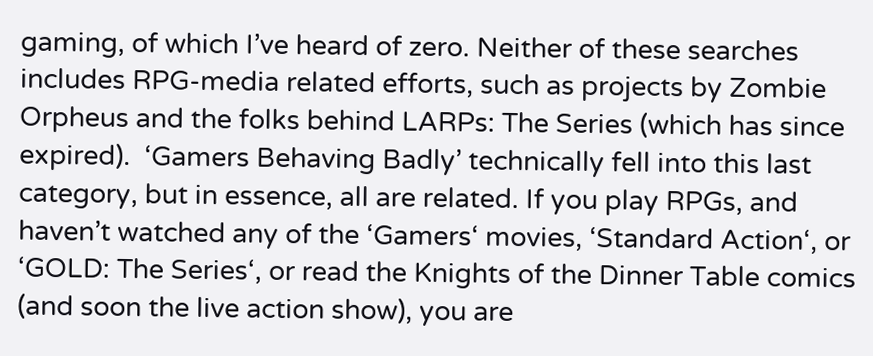gaming, of which I’ve heard of zero. Neither of these searches includes RPG-media related efforts, such as projects by Zombie Orpheus and the folks behind LARPs: The Series (which has since expired).  ‘Gamers Behaving Badly’ technically fell into this last category, but in essence, all are related. If you play RPGs, and haven’t watched any of the ‘Gamers‘ movies, ‘Standard Action‘, or ‘GOLD: The Series‘, or read the Knights of the Dinner Table comics (and soon the live action show), you are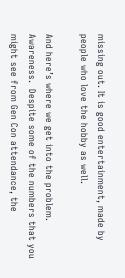missing out. It is good entertainment, made by people who love the hobby as well.

And here’s where we get into the problem. Awareness.  Despite some of the numbers that you might see from Gen Con attendance, the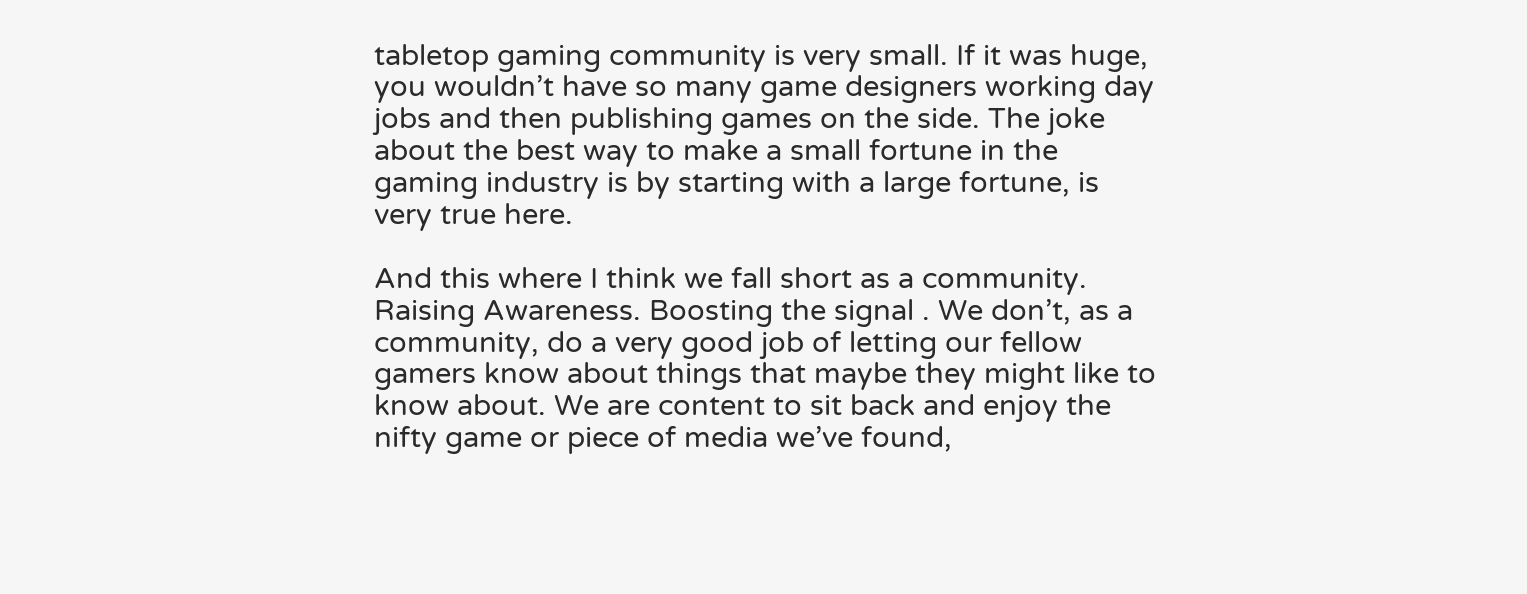tabletop gaming community is very small. If it was huge, you wouldn’t have so many game designers working day jobs and then publishing games on the side. The joke about the best way to make a small fortune in the gaming industry is by starting with a large fortune, is very true here.

And this where I think we fall short as a community. Raising Awareness. Boosting the signal . We don’t, as a community, do a very good job of letting our fellow gamers know about things that maybe they might like to know about. We are content to sit back and enjoy the nifty game or piece of media we’ve found,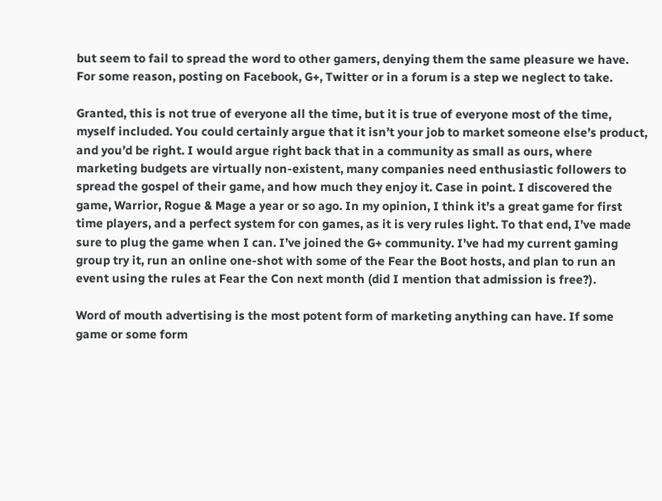but seem to fail to spread the word to other gamers, denying them the same pleasure we have. For some reason, posting on Facebook, G+, Twitter or in a forum is a step we neglect to take.

Granted, this is not true of everyone all the time, but it is true of everyone most of the time, myself included. You could certainly argue that it isn’t your job to market someone else’s product, and you’d be right. I would argue right back that in a community as small as ours, where marketing budgets are virtually non-existent, many companies need enthusiastic followers to spread the gospel of their game, and how much they enjoy it. Case in point. I discovered the game, Warrior, Rogue & Mage a year or so ago. In my opinion, I think it’s a great game for first time players, and a perfect system for con games, as it is very rules light. To that end, I’ve made sure to plug the game when I can. I’ve joined the G+ community. I’ve had my current gaming group try it, run an online one-shot with some of the Fear the Boot hosts, and plan to run an event using the rules at Fear the Con next month (did I mention that admission is free?).

Word of mouth advertising is the most potent form of marketing anything can have. If some game or some form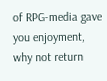of RPG-media gave you enjoyment, why not return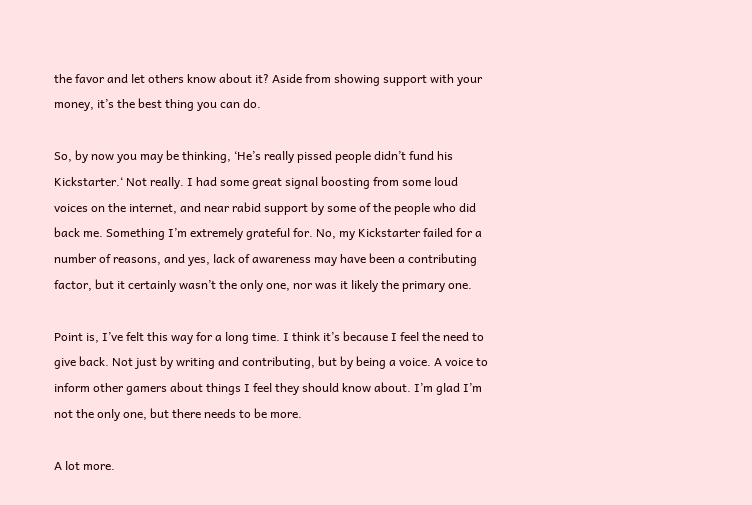the favor and let others know about it? Aside from showing support with your money, it’s the best thing you can do.

So, by now you may be thinking, ‘He’s really pissed people didn’t fund his Kickstarter.‘ Not really. I had some great signal boosting from some loud voices on the internet, and near rabid support by some of the people who did back me. Something I’m extremely grateful for. No, my Kickstarter failed for a number of reasons, and yes, lack of awareness may have been a contributing factor, but it certainly wasn’t the only one, nor was it likely the primary one.

Point is, I’ve felt this way for a long time. I think it’s because I feel the need to give back. Not just by writing and contributing, but by being a voice. A voice to inform other gamers about things I feel they should know about. I’m glad I’m not the only one, but there needs to be more.

A lot more.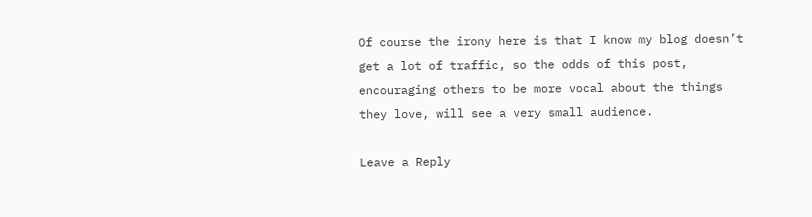Of course the irony here is that I know my blog doesn’t get a lot of traffic, so the odds of this post, encouraging others to be more vocal about the things they love, will see a very small audience.

Leave a Reply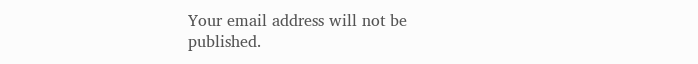Your email address will not be published.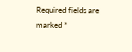Required fields are marked *